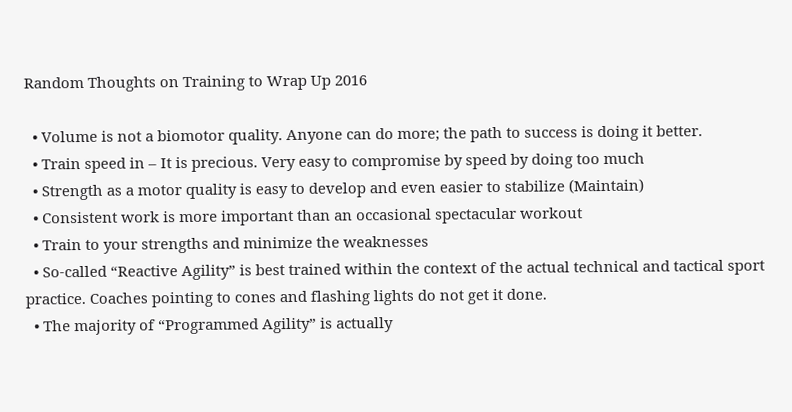Random Thoughts on Training to Wrap Up 2016

  • Volume is not a biomotor quality. Anyone can do more; the path to success is doing it better.
  • Train speed in – It is precious. Very easy to compromise by speed by doing too much
  • Strength as a motor quality is easy to develop and even easier to stabilize (Maintain)
  • Consistent work is more important than an occasional spectacular workout
  • Train to your strengths and minimize the weaknesses
  • So-called “Reactive Agility” is best trained within the context of the actual technical and tactical sport practice. Coaches pointing to cones and flashing lights do not get it done.
  • The majority of “Programmed Agility” is actually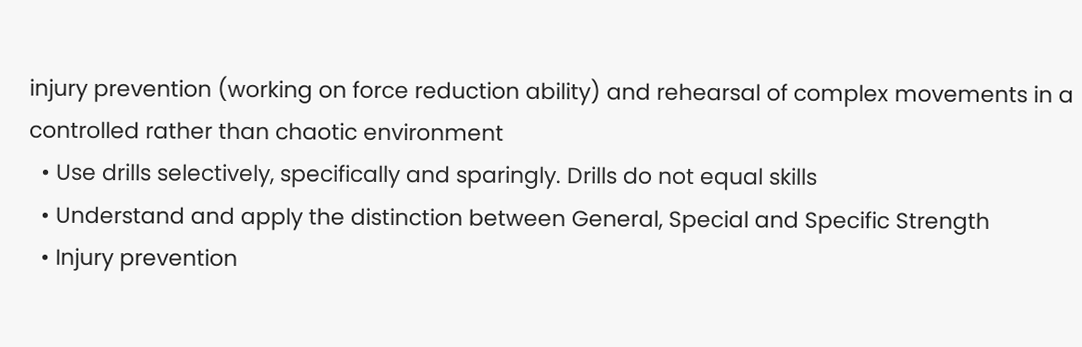injury prevention (working on force reduction ability) and rehearsal of complex movements in a controlled rather than chaotic environment
  • Use drills selectively, specifically and sparingly. Drills do not equal skills
  • Understand and apply the distinction between General, Special and Specific Strength
  • Injury prevention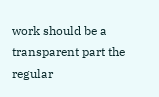work should be a transparent part the regular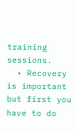training sessions.
  • Recovery is important but first you have to do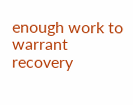enough work to warrant recovery